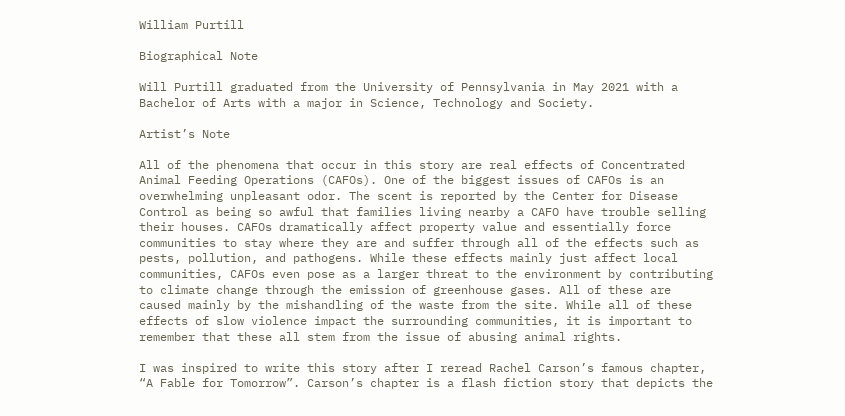William Purtill

Biographical Note

Will Purtill graduated from the University of Pennsylvania in May 2021 with a Bachelor of Arts with a major in Science, Technology and Society.

Artist’s Note

All of the phenomena that occur in this story are real effects of Concentrated Animal Feeding Operations (CAFOs). One of the biggest issues of CAFOs is an overwhelming unpleasant odor. The scent is reported by the Center for Disease Control as being so awful that families living nearby a CAFO have trouble selling their houses. CAFOs dramatically affect property value and essentially force communities to stay where they are and suffer through all of the effects such as pests, pollution, and pathogens. While these effects mainly just affect local communities, CAFOs even pose as a larger threat to the environment by contributing to climate change through the emission of greenhouse gases. All of these are caused mainly by the mishandling of the waste from the site. While all of these effects of slow violence impact the surrounding communities, it is important to remember that these all stem from the issue of abusing animal rights.

I was inspired to write this story after I reread Rachel Carson’s famous chapter, “A Fable for Tomorrow”. Carson’s chapter is a flash fiction story that depicts the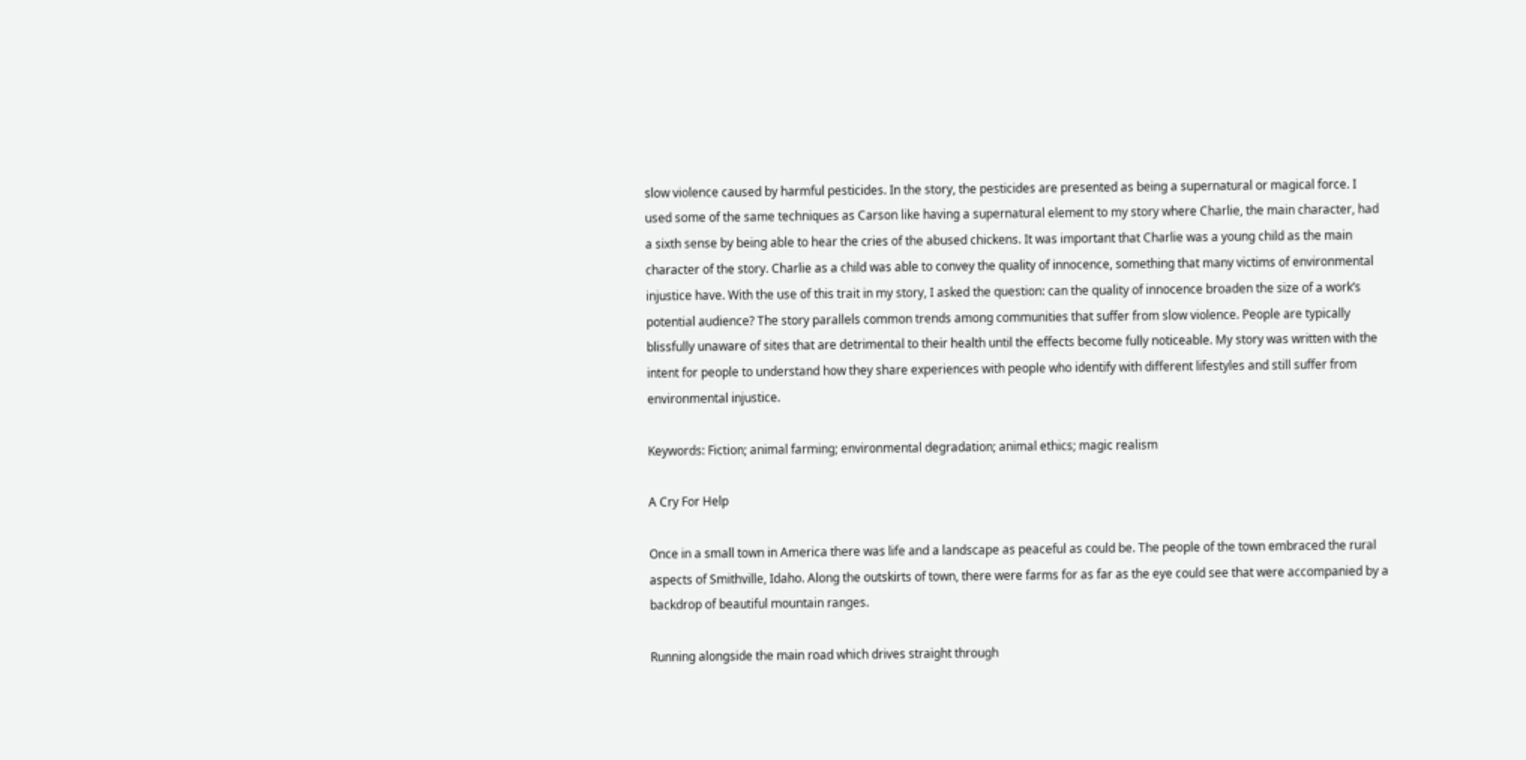slow violence caused by harmful pesticides. In the story, the pesticides are presented as being a supernatural or magical force. I used some of the same techniques as Carson like having a supernatural element to my story where Charlie, the main character, had a sixth sense by being able to hear the cries of the abused chickens. It was important that Charlie was a young child as the main character of the story. Charlie as a child was able to convey the quality of innocence, something that many victims of environmental injustice have. With the use of this trait in my story, I asked the question: can the quality of innocence broaden the size of a work’s potential audience? The story parallels common trends among communities that suffer from slow violence. People are typically blissfully unaware of sites that are detrimental to their health until the effects become fully noticeable. My story was written with the intent for people to understand how they share experiences with people who identify with different lifestyles and still suffer from environmental injustice.

Keywords: Fiction; animal farming; environmental degradation; animal ethics; magic realism

A Cry For Help

Once in a small town in America there was life and a landscape as peaceful as could be. The people of the town embraced the rural aspects of Smithville, Idaho. Along the outskirts of town, there were farms for as far as the eye could see that were accompanied by a backdrop of beautiful mountain ranges.

Running alongside the main road which drives straight through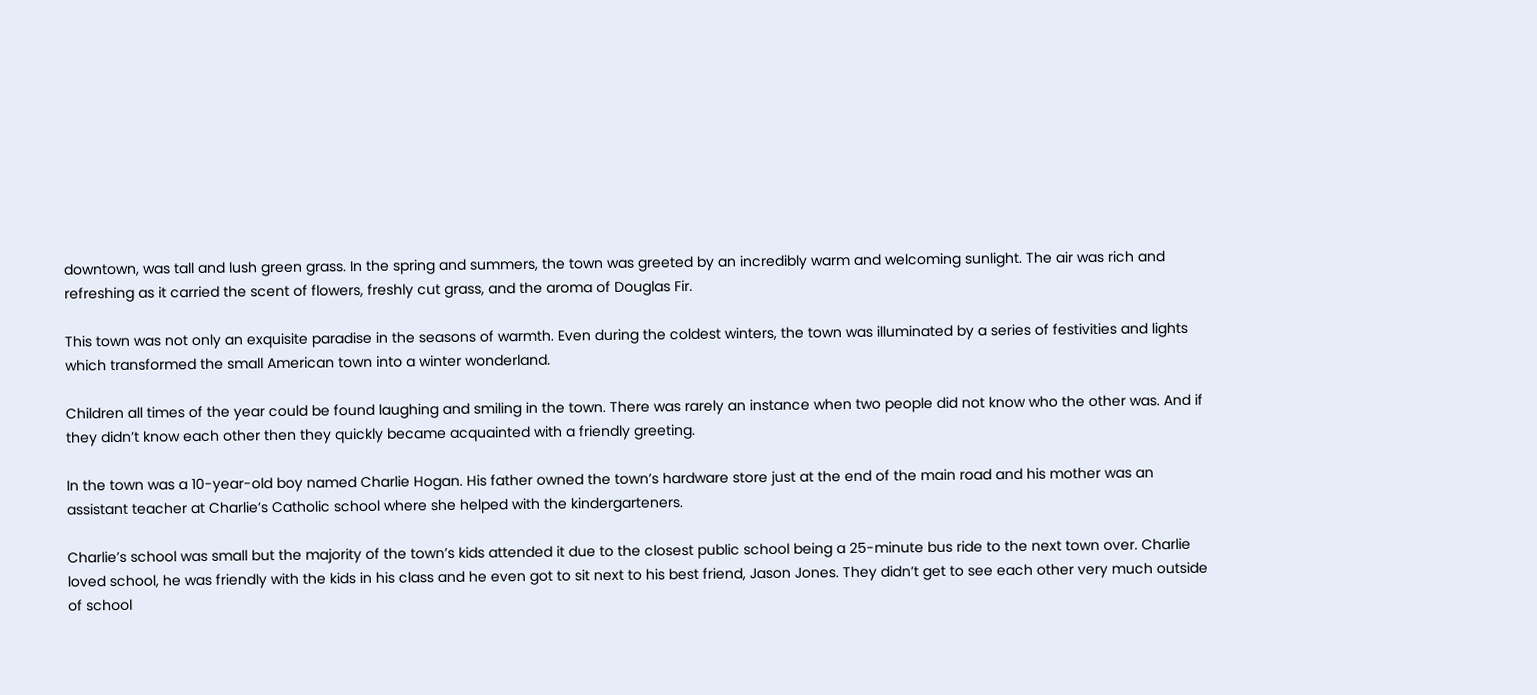downtown, was tall and lush green grass. In the spring and summers, the town was greeted by an incredibly warm and welcoming sunlight. The air was rich and refreshing as it carried the scent of flowers, freshly cut grass, and the aroma of Douglas Fir.

This town was not only an exquisite paradise in the seasons of warmth. Even during the coldest winters, the town was illuminated by a series of festivities and lights which transformed the small American town into a winter wonderland.

Children all times of the year could be found laughing and smiling in the town. There was rarely an instance when two people did not know who the other was. And if they didn’t know each other then they quickly became acquainted with a friendly greeting.

In the town was a 10-year-old boy named Charlie Hogan. His father owned the town’s hardware store just at the end of the main road and his mother was an assistant teacher at Charlie’s Catholic school where she helped with the kindergarteners.

Charlie’s school was small but the majority of the town’s kids attended it due to the closest public school being a 25-minute bus ride to the next town over. Charlie loved school, he was friendly with the kids in his class and he even got to sit next to his best friend, Jason Jones. They didn’t get to see each other very much outside of school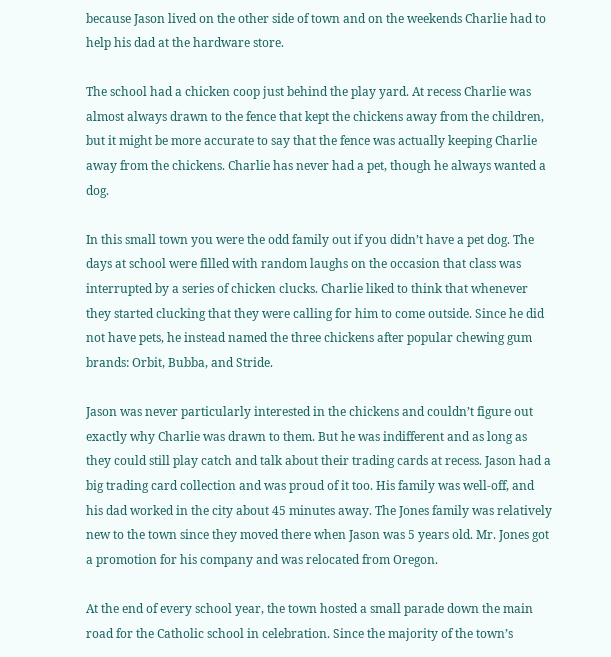because Jason lived on the other side of town and on the weekends Charlie had to help his dad at the hardware store.

The school had a chicken coop just behind the play yard. At recess Charlie was almost always drawn to the fence that kept the chickens away from the children, but it might be more accurate to say that the fence was actually keeping Charlie away from the chickens. Charlie has never had a pet, though he always wanted a dog.

In this small town you were the odd family out if you didn’t have a pet dog. The days at school were filled with random laughs on the occasion that class was interrupted by a series of chicken clucks. Charlie liked to think that whenever they started clucking that they were calling for him to come outside. Since he did not have pets, he instead named the three chickens after popular chewing gum brands: Orbit, Bubba, and Stride.

Jason was never particularly interested in the chickens and couldn’t figure out exactly why Charlie was drawn to them. But he was indifferent and as long as they could still play catch and talk about their trading cards at recess. Jason had a big trading card collection and was proud of it too. His family was well-off, and his dad worked in the city about 45 minutes away. The Jones family was relatively new to the town since they moved there when Jason was 5 years old. Mr. Jones got a promotion for his company and was relocated from Oregon.

At the end of every school year, the town hosted a small parade down the main road for the Catholic school in celebration. Since the majority of the town’s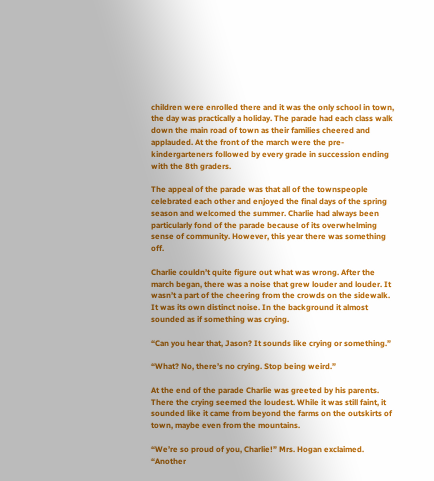children were enrolled there and it was the only school in town, the day was practically a holiday. The parade had each class walk down the main road of town as their families cheered and applauded. At the front of the march were the pre-kindergarteners followed by every grade in succession ending with the 8th graders.

The appeal of the parade was that all of the townspeople celebrated each other and enjoyed the final days of the spring season and welcomed the summer. Charlie had always been particularly fond of the parade because of its overwhelming sense of community. However, this year there was something off.

Charlie couldn’t quite figure out what was wrong. After the march began, there was a noise that grew louder and louder. It wasn’t a part of the cheering from the crowds on the sidewalk. It was its own distinct noise. In the background it almost sounded as if something was crying.

“Can you hear that, Jason? It sounds like crying or something.”

“What? No, there’s no crying. Stop being weird.”

At the end of the parade Charlie was greeted by his parents. There the crying seemed the loudest. While it was still faint, it sounded like it came from beyond the farms on the outskirts of town, maybe even from the mountains.

“We’re so proud of you, Charlie!” Mrs. Hogan exclaimed. “Another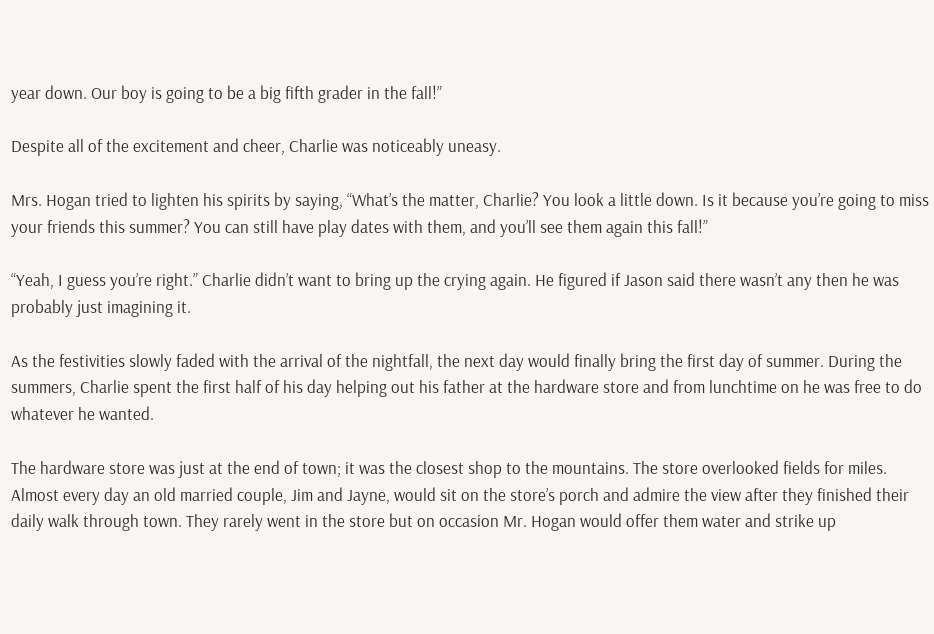year down. Our boy is going to be a big fifth grader in the fall!”

Despite all of the excitement and cheer, Charlie was noticeably uneasy.

Mrs. Hogan tried to lighten his spirits by saying, “What’s the matter, Charlie? You look a little down. Is it because you’re going to miss your friends this summer? You can still have play dates with them, and you’ll see them again this fall!”

“Yeah, I guess you’re right.” Charlie didn’t want to bring up the crying again. He figured if Jason said there wasn’t any then he was probably just imagining it.

As the festivities slowly faded with the arrival of the nightfall, the next day would finally bring the first day of summer. During the summers, Charlie spent the first half of his day helping out his father at the hardware store and from lunchtime on he was free to do whatever he wanted.

The hardware store was just at the end of town; it was the closest shop to the mountains. The store overlooked fields for miles. Almost every day an old married couple, Jim and Jayne, would sit on the store’s porch and admire the view after they finished their daily walk through town. They rarely went in the store but on occasion Mr. Hogan would offer them water and strike up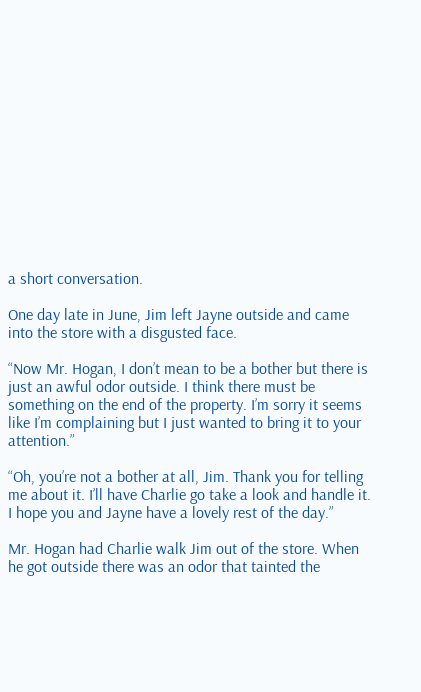a short conversation.

One day late in June, Jim left Jayne outside and came into the store with a disgusted face.

“Now Mr. Hogan, I don’t mean to be a bother but there is just an awful odor outside. I think there must be something on the end of the property. I’m sorry it seems like I’m complaining but I just wanted to bring it to your attention.”

“Oh, you’re not a bother at all, Jim. Thank you for telling me about it. I’ll have Charlie go take a look and handle it. I hope you and Jayne have a lovely rest of the day.”

Mr. Hogan had Charlie walk Jim out of the store. When he got outside there was an odor that tainted the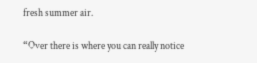fresh summer air.

“Over there is where you can really notice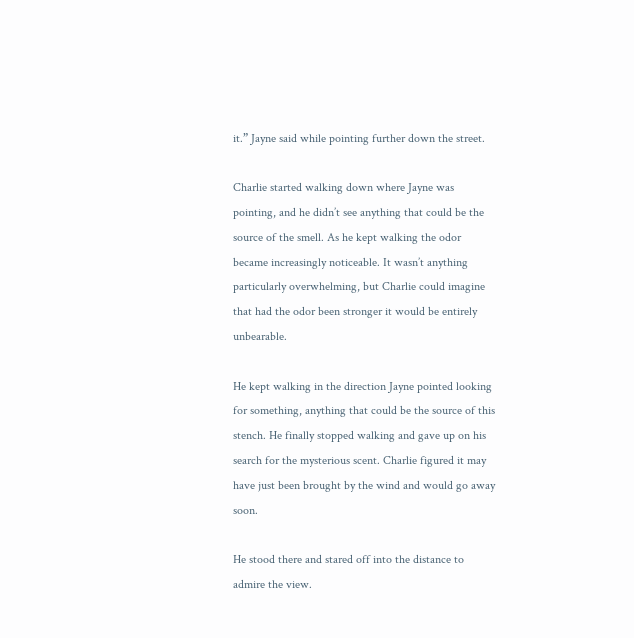it.” Jayne said while pointing further down the street.

Charlie started walking down where Jayne was pointing, and he didn’t see anything that could be the source of the smell. As he kept walking the odor became increasingly noticeable. It wasn’t anything particularly overwhelming, but Charlie could imagine that had the odor been stronger it would be entirely unbearable.

He kept walking in the direction Jayne pointed looking for something, anything that could be the source of this stench. He finally stopped walking and gave up on his search for the mysterious scent. Charlie figured it may have just been brought by the wind and would go away soon.

He stood there and stared off into the distance to admire the view.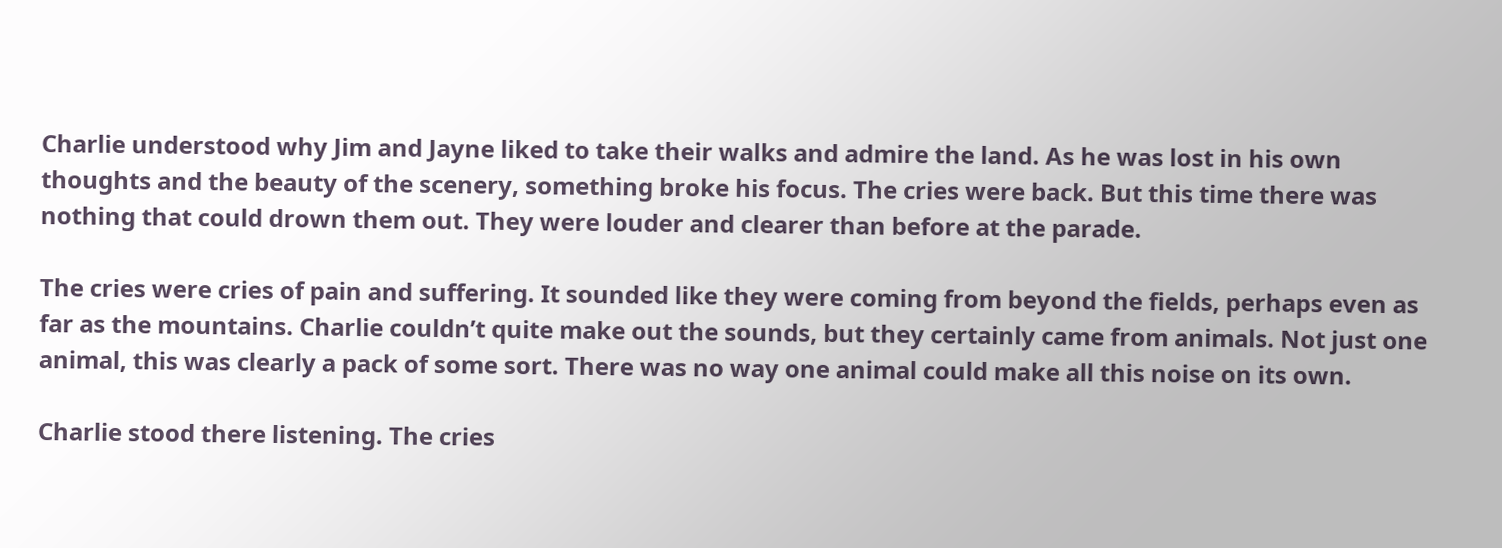Charlie understood why Jim and Jayne liked to take their walks and admire the land. As he was lost in his own thoughts and the beauty of the scenery, something broke his focus. The cries were back. But this time there was nothing that could drown them out. They were louder and clearer than before at the parade.

The cries were cries of pain and suffering. It sounded like they were coming from beyond the fields, perhaps even as far as the mountains. Charlie couldn’t quite make out the sounds, but they certainly came from animals. Not just one animal, this was clearly a pack of some sort. There was no way one animal could make all this noise on its own.

Charlie stood there listening. The cries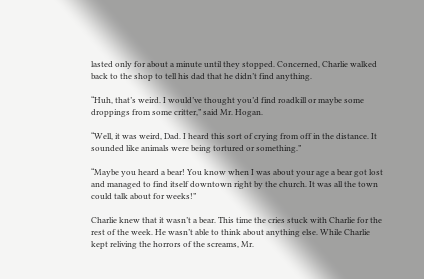lasted only for about a minute until they stopped. Concerned, Charlie walked back to the shop to tell his dad that he didn’t find anything.

“Huh, that’s weird. I would’ve thought you’d find roadkill or maybe some droppings from some critter,” said Mr. Hogan.

“Well, it was weird, Dad. I heard this sort of crying from off in the distance. It sounded like animals were being tortured or something.”

“Maybe you heard a bear! You know when I was about your age a bear got lost and managed to find itself downtown right by the church. It was all the town could talk about for weeks!”

Charlie knew that it wasn’t a bear. This time the cries stuck with Charlie for the rest of the week. He wasn’t able to think about anything else. While Charlie kept reliving the horrors of the screams, Mr.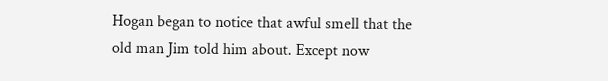Hogan began to notice that awful smell that the old man Jim told him about. Except now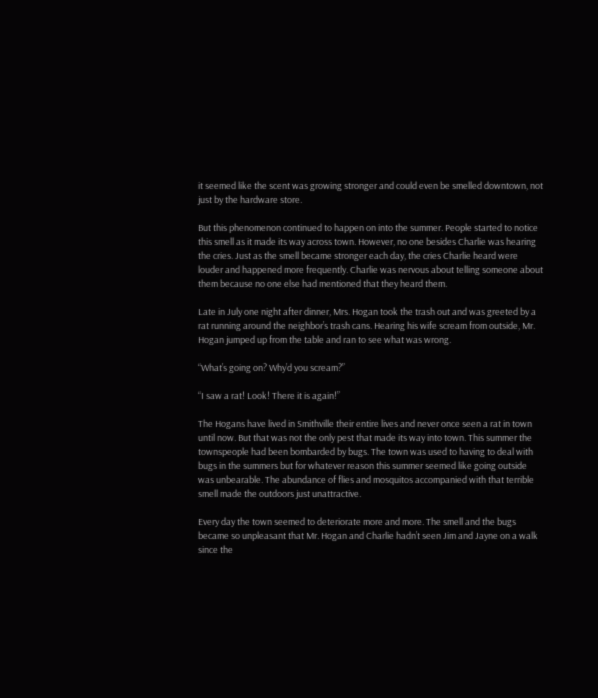it seemed like the scent was growing stronger and could even be smelled downtown, not just by the hardware store.

But this phenomenon continued to happen on into the summer. People started to notice this smell as it made its way across town. However, no one besides Charlie was hearing the cries. Just as the smell became stronger each day, the cries Charlie heard were louder and happened more frequently. Charlie was nervous about telling someone about them because no one else had mentioned that they heard them.

Late in July one night after dinner, Mrs. Hogan took the trash out and was greeted by a rat running around the neighbor’s trash cans. Hearing his wife scream from outside, Mr. Hogan jumped up from the table and ran to see what was wrong.

“What’s going on? Why’d you scream?”

“I saw a rat! Look! There it is again!”

The Hogans have lived in Smithville their entire lives and never once seen a rat in town until now. But that was not the only pest that made its way into town. This summer the townspeople had been bombarded by bugs. The town was used to having to deal with bugs in the summers but for whatever reason this summer seemed like going outside was unbearable. The abundance of flies and mosquitos accompanied with that terrible smell made the outdoors just unattractive.

Every day the town seemed to deteriorate more and more. The smell and the bugs became so unpleasant that Mr. Hogan and Charlie hadn’t seen Jim and Jayne on a walk since the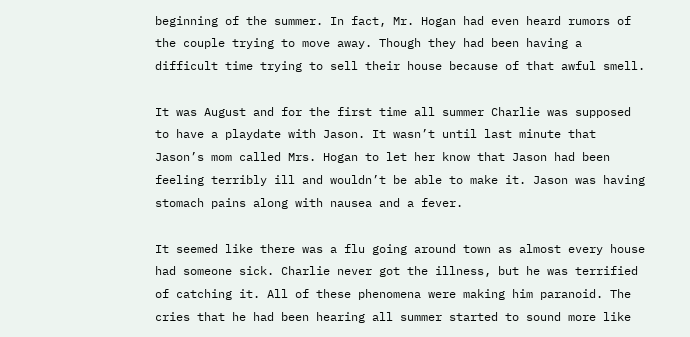beginning of the summer. In fact, Mr. Hogan had even heard rumors of the couple trying to move away. Though they had been having a difficult time trying to sell their house because of that awful smell.

It was August and for the first time all summer Charlie was supposed to have a playdate with Jason. It wasn’t until last minute that Jason’s mom called Mrs. Hogan to let her know that Jason had been feeling terribly ill and wouldn’t be able to make it. Jason was having stomach pains along with nausea and a fever.

It seemed like there was a flu going around town as almost every house had someone sick. Charlie never got the illness, but he was terrified of catching it. All of these phenomena were making him paranoid. The cries that he had been hearing all summer started to sound more like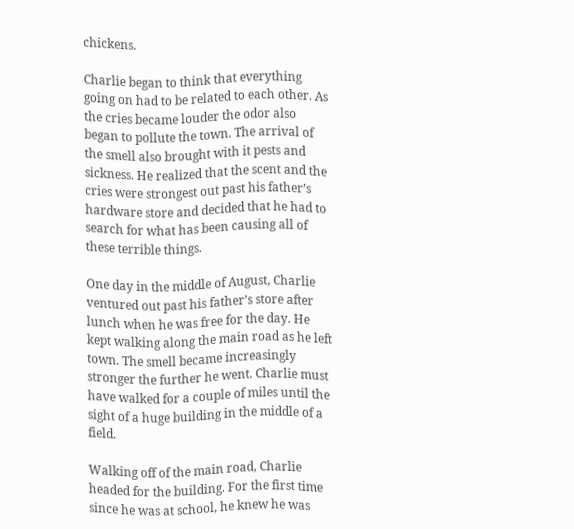chickens.

Charlie began to think that everything going on had to be related to each other. As the cries became louder the odor also began to pollute the town. The arrival of the smell also brought with it pests and sickness. He realized that the scent and the cries were strongest out past his father’s hardware store and decided that he had to search for what has been causing all of these terrible things.

One day in the middle of August, Charlie ventured out past his father’s store after lunch when he was free for the day. He kept walking along the main road as he left town. The smell became increasingly stronger the further he went. Charlie must have walked for a couple of miles until the sight of a huge building in the middle of a field.

Walking off of the main road, Charlie headed for the building. For the first time since he was at school, he knew he was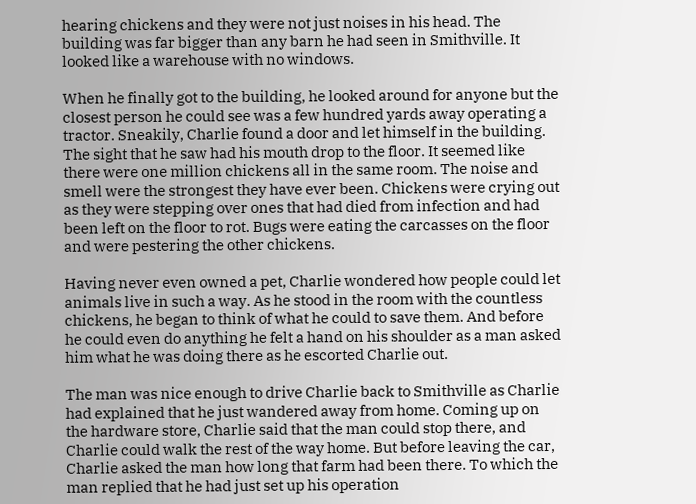hearing chickens and they were not just noises in his head. The building was far bigger than any barn he had seen in Smithville. It looked like a warehouse with no windows.

When he finally got to the building, he looked around for anyone but the closest person he could see was a few hundred yards away operating a tractor. Sneakily, Charlie found a door and let himself in the building. The sight that he saw had his mouth drop to the floor. It seemed like there were one million chickens all in the same room. The noise and smell were the strongest they have ever been. Chickens were crying out as they were stepping over ones that had died from infection and had been left on the floor to rot. Bugs were eating the carcasses on the floor and were pestering the other chickens.

Having never even owned a pet, Charlie wondered how people could let animals live in such a way. As he stood in the room with the countless chickens, he began to think of what he could to save them. And before he could even do anything he felt a hand on his shoulder as a man asked him what he was doing there as he escorted Charlie out.

The man was nice enough to drive Charlie back to Smithville as Charlie had explained that he just wandered away from home. Coming up on the hardware store, Charlie said that the man could stop there, and Charlie could walk the rest of the way home. But before leaving the car, Charlie asked the man how long that farm had been there. To which the man replied that he had just set up his operation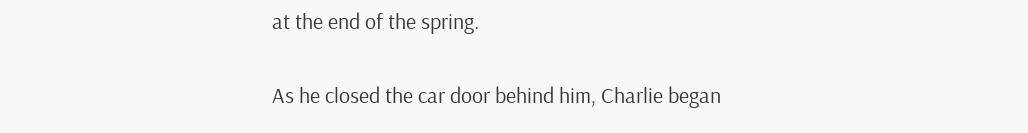at the end of the spring.

As he closed the car door behind him, Charlie began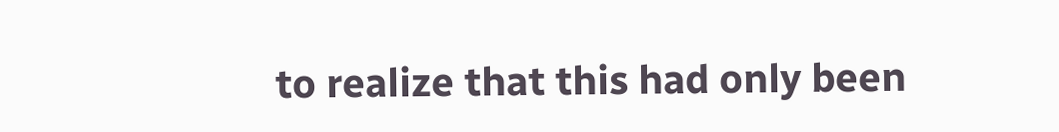to realize that this had only been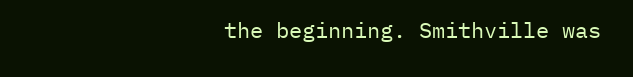the beginning. Smithville was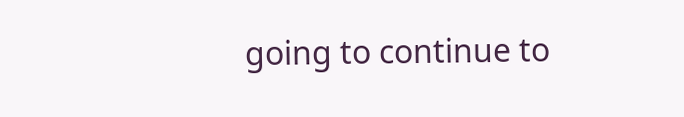going to continue to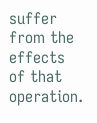suffer from the effects of that operation.